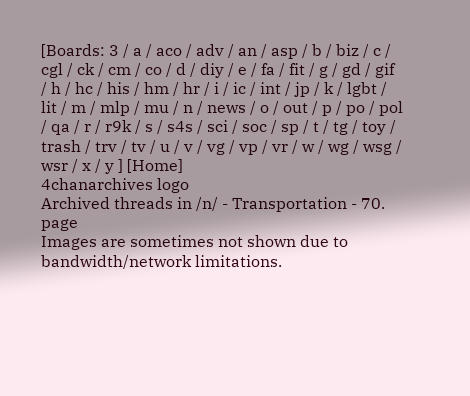[Boards: 3 / a / aco / adv / an / asp / b / biz / c / cgl / ck / cm / co / d / diy / e / fa / fit / g / gd / gif / h / hc / his / hm / hr / i / ic / int / jp / k / lgbt / lit / m / mlp / mu / n / news / o / out / p / po / pol / qa / r / r9k / s / s4s / sci / soc / sp / t / tg / toy / trash / trv / tv / u / v / vg / vp / vr / w / wg / wsg / wsr / x / y ] [Home]
4chanarchives logo
Archived threads in /n/ - Transportation - 70. page
Images are sometimes not shown due to bandwidth/network limitations.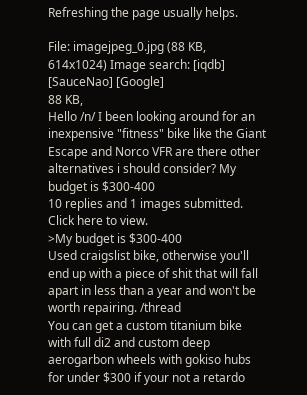Refreshing the page usually helps.

File: imagejpeg_0.jpg (88 KB, 614x1024) Image search: [iqdb] [SauceNao] [Google]
88 KB,
Hello /n/ I been looking around for an inexpensive "fitness" bike like the Giant Escape and Norco VFR are there other alternatives i should consider? My budget is $300-400
10 replies and 1 images submitted. Click here to view.
>My budget is $300-400
Used craigslist bike, otherwise you'll end up with a piece of shit that will fall apart in less than a year and won't be worth repairing. /thread
You can get a custom titanium bike with full di2 and custom deep aerogarbon wheels with gokiso hubs for under $300 if your not a retardo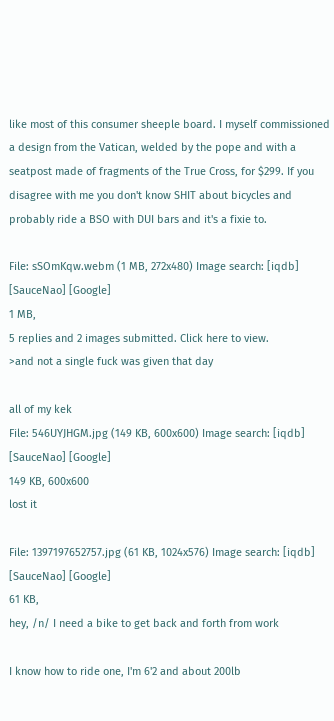like most of this consumer sheeple board. I myself commissioned a design from the Vatican, welded by the pope and with a seatpost made of fragments of the True Cross, for $299. If you disagree with me you don't know SHIT about bicycles and probably ride a BSO with DUI bars and it's a fixie to.

File: sSOmKqw.webm (1 MB, 272x480) Image search: [iqdb] [SauceNao] [Google]
1 MB,
5 replies and 2 images submitted. Click here to view.
>and not a single fuck was given that day

all of my kek
File: 546UYJHGM.jpg (149 KB, 600x600) Image search: [iqdb] [SauceNao] [Google]
149 KB, 600x600
lost it

File: 1397197652757.jpg (61 KB, 1024x576) Image search: [iqdb] [SauceNao] [Google]
61 KB,
hey, /n/ I need a bike to get back and forth from work

I know how to ride one, I'm 6'2 and about 200lb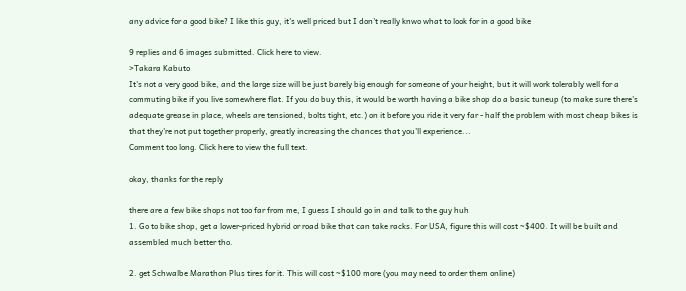any advice for a good bike? I like this guy, it's well priced but I don't really knwo what to look for in a good bike

9 replies and 6 images submitted. Click here to view.
>Takara Kabuto
It's not a very good bike, and the large size will be just barely big enough for someone of your height, but it will work tolerably well for a commuting bike if you live somewhere flat. If you do buy this, it would be worth having a bike shop do a basic tuneup (to make sure there's adequate grease in place, wheels are tensioned, bolts tight, etc.) on it before you ride it very far - half the problem with most cheap bikes is that they're not put together properly, greatly increasing the chances that you'll experience...
Comment too long. Click here to view the full text.

okay, thanks for the reply

there are a few bike shops not too far from me, I guess I should go in and talk to the guy huh
1. Go to bike shop, get a lower-priced hybrid or road bike that can take racks. For USA, figure this will cost ~$400. It will be built and assembled much better tho.

2. get Schwalbe Marathon Plus tires for it. This will cost ~$100 more (you may need to order them online)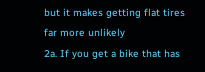but it makes getting flat tires far more unlikely
2a. If you get a bike that has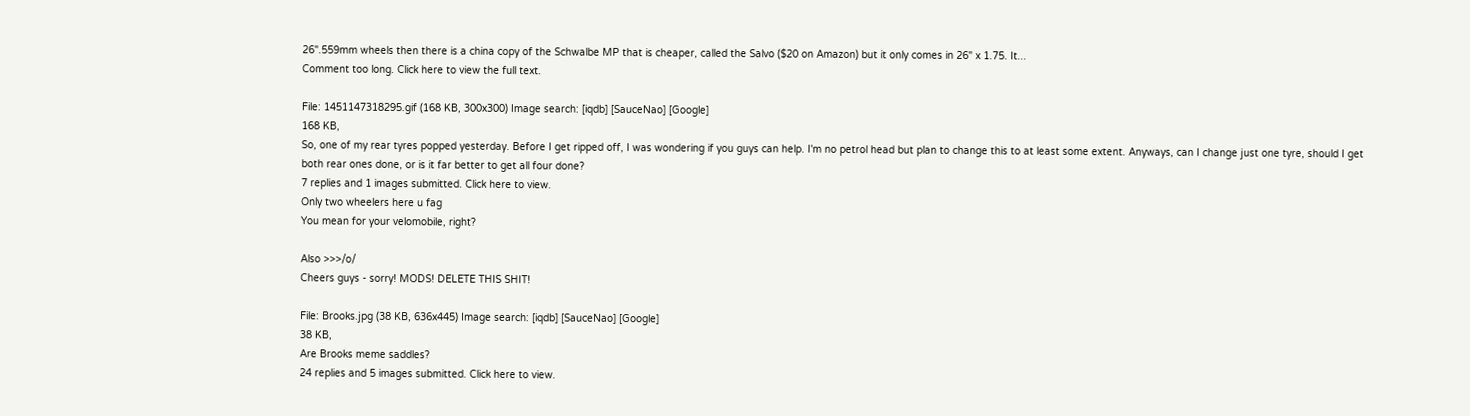26".559mm wheels then there is a china copy of the Schwalbe MP that is cheaper, called the Salvo ($20 on Amazon) but it only comes in 26" x 1.75. It...
Comment too long. Click here to view the full text.

File: 1451147318295.gif (168 KB, 300x300) Image search: [iqdb] [SauceNao] [Google]
168 KB,
So, one of my rear tyres popped yesterday. Before I get ripped off, I was wondering if you guys can help. I'm no petrol head but plan to change this to at least some extent. Anyways, can I change just one tyre, should I get both rear ones done, or is it far better to get all four done?
7 replies and 1 images submitted. Click here to view.
Only two wheelers here u fag
You mean for your velomobile, right?

Also >>>/o/
Cheers guys - sorry! MODS! DELETE THIS SHIT!

File: Brooks.jpg (38 KB, 636x445) Image search: [iqdb] [SauceNao] [Google]
38 KB,
Are Brooks meme saddles?
24 replies and 5 images submitted. Click here to view.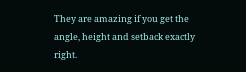They are amazing if you get the angle, height and setback exactly right.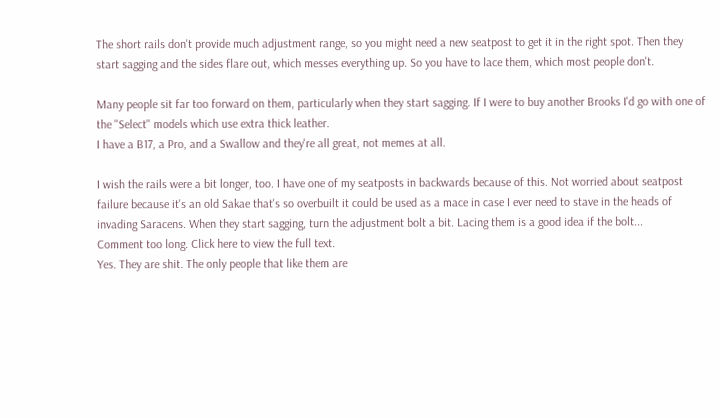The short rails don't provide much adjustment range, so you might need a new seatpost to get it in the right spot. Then they start sagging and the sides flare out, which messes everything up. So you have to lace them, which most people don't.

Many people sit far too forward on them, particularly when they start sagging. If I were to buy another Brooks I'd go with one of the "Select" models which use extra thick leather.
I have a B17, a Pro, and a Swallow and they're all great, not memes at all.

I wish the rails were a bit longer, too. I have one of my seatposts in backwards because of this. Not worried about seatpost failure because it's an old Sakae that's so overbuilt it could be used as a mace in case I ever need to stave in the heads of invading Saracens. When they start sagging, turn the adjustment bolt a bit. Lacing them is a good idea if the bolt...
Comment too long. Click here to view the full text.
Yes. They are shit. The only people that like them are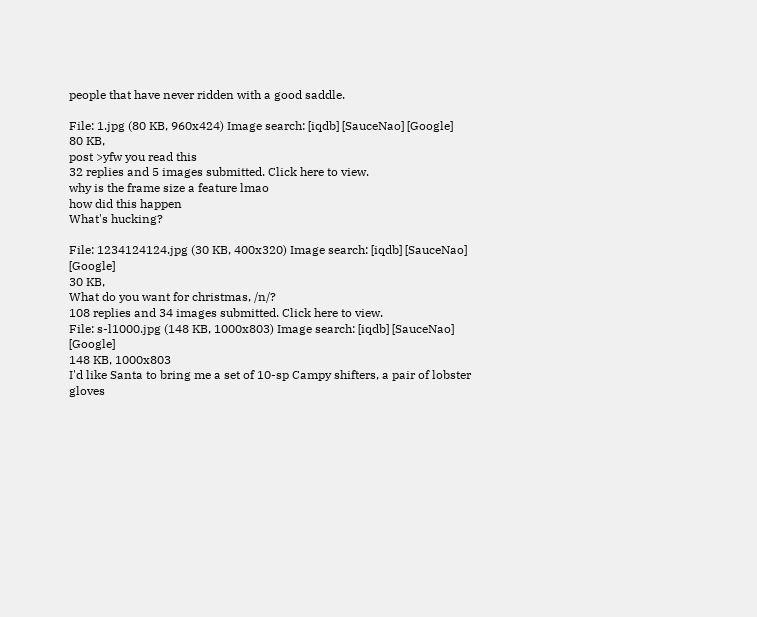people that have never ridden with a good saddle.

File: 1.jpg (80 KB, 960x424) Image search: [iqdb] [SauceNao] [Google]
80 KB,
post >yfw you read this
32 replies and 5 images submitted. Click here to view.
why is the frame size a feature lmao
how did this happen
What's hucking?

File: 1234124124.jpg (30 KB, 400x320) Image search: [iqdb] [SauceNao] [Google]
30 KB,
What do you want for christmas, /n/?
108 replies and 34 images submitted. Click here to view.
File: s-l1000.jpg (148 KB, 1000x803) Image search: [iqdb] [SauceNao] [Google]
148 KB, 1000x803
I'd like Santa to bring me a set of 10-sp Campy shifters, a pair of lobster gloves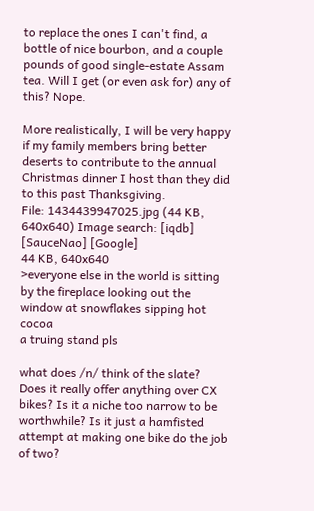to replace the ones I can't find, a bottle of nice bourbon, and a couple pounds of good single-estate Assam tea. Will I get (or even ask for) any of this? Nope.

More realistically, I will be very happy if my family members bring better deserts to contribute to the annual Christmas dinner I host than they did to this past Thanksgiving.
File: 1434439947025.jpg (44 KB, 640x640) Image search: [iqdb] [SauceNao] [Google]
44 KB, 640x640
>everyone else in the world is sitting by the fireplace looking out the window at snowflakes sipping hot cocoa
a truing stand pls

what does /n/ think of the slate?
Does it really offer anything over CX bikes? Is it a niche too narrow to be worthwhile? Is it just a hamfisted attempt at making one bike do the job of two?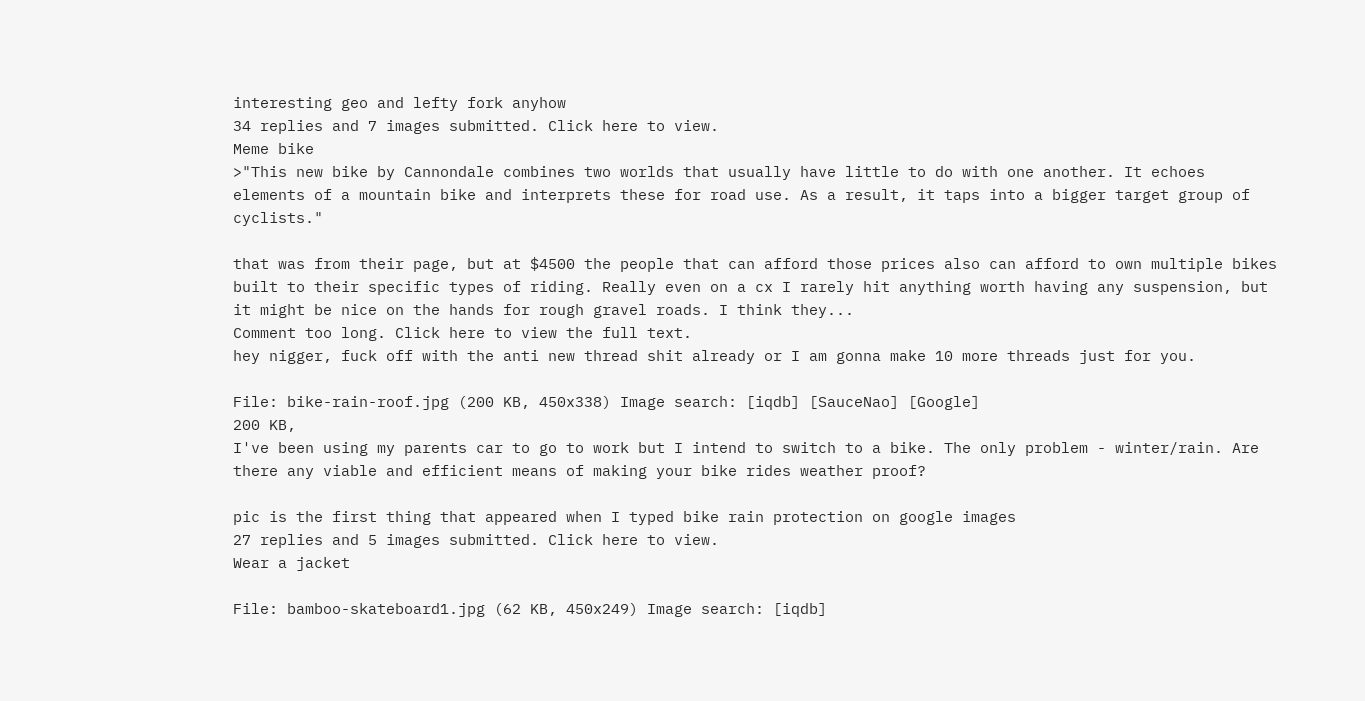interesting geo and lefty fork anyhow
34 replies and 7 images submitted. Click here to view.
Meme bike
>"This new bike by Cannondale combines two worlds that usually have little to do with one another. It echoes elements of a mountain bike and interprets these for road use. As a result, it taps into a bigger target group of cyclists."

that was from their page, but at $4500 the people that can afford those prices also can afford to own multiple bikes built to their specific types of riding. Really even on a cx I rarely hit anything worth having any suspension, but it might be nice on the hands for rough gravel roads. I think they...
Comment too long. Click here to view the full text.
hey nigger, fuck off with the anti new thread shit already or I am gonna make 10 more threads just for you.

File: bike-rain-roof.jpg (200 KB, 450x338) Image search: [iqdb] [SauceNao] [Google]
200 KB,
I've been using my parents car to go to work but I intend to switch to a bike. The only problem - winter/rain. Are there any viable and efficient means of making your bike rides weather proof?

pic is the first thing that appeared when I typed bike rain protection on google images
27 replies and 5 images submitted. Click here to view.
Wear a jacket

File: bamboo-skateboard1.jpg (62 KB, 450x249) Image search: [iqdb]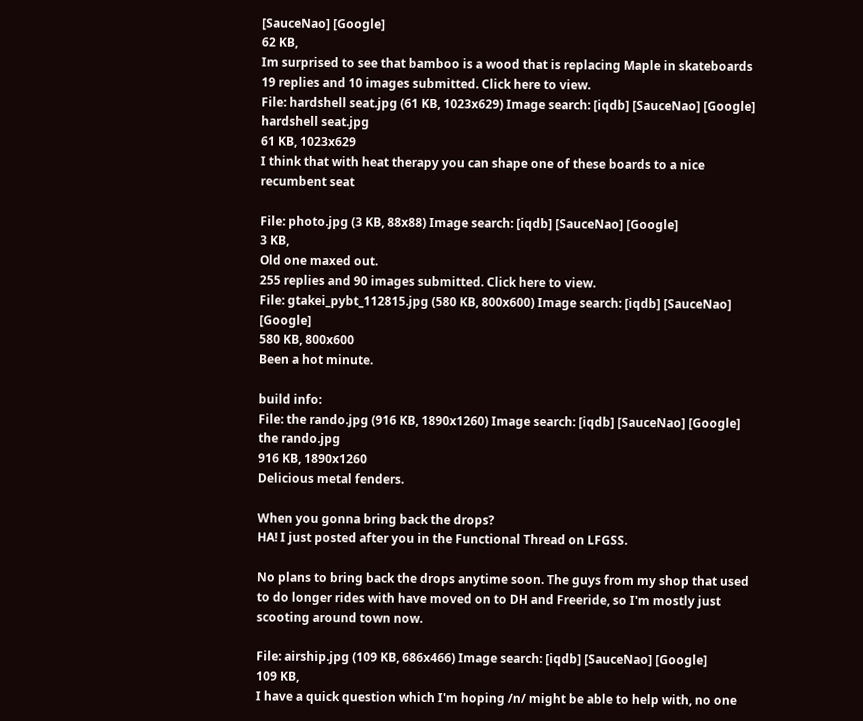[SauceNao] [Google]
62 KB,
Im surprised to see that bamboo is a wood that is replacing Maple in skateboards
19 replies and 10 images submitted. Click here to view.
File: hardshell seat.jpg (61 KB, 1023x629) Image search: [iqdb] [SauceNao] [Google]
hardshell seat.jpg
61 KB, 1023x629
I think that with heat therapy you can shape one of these boards to a nice recumbent seat

File: photo.jpg (3 KB, 88x88) Image search: [iqdb] [SauceNao] [Google]
3 KB,
Old one maxed out.
255 replies and 90 images submitted. Click here to view.
File: gtakei_pybt_112815.jpg (580 KB, 800x600) Image search: [iqdb] [SauceNao] [Google]
580 KB, 800x600
Been a hot minute.

build info:
File: the rando.jpg (916 KB, 1890x1260) Image search: [iqdb] [SauceNao] [Google]
the rando.jpg
916 KB, 1890x1260
Delicious metal fenders.

When you gonna bring back the drops?
HA! I just posted after you in the Functional Thread on LFGSS.

No plans to bring back the drops anytime soon. The guys from my shop that used to do longer rides with have moved on to DH and Freeride, so I'm mostly just scooting around town now.

File: airship.jpg (109 KB, 686x466) Image search: [iqdb] [SauceNao] [Google]
109 KB,
I have a quick question which I'm hoping /n/ might be able to help with, no one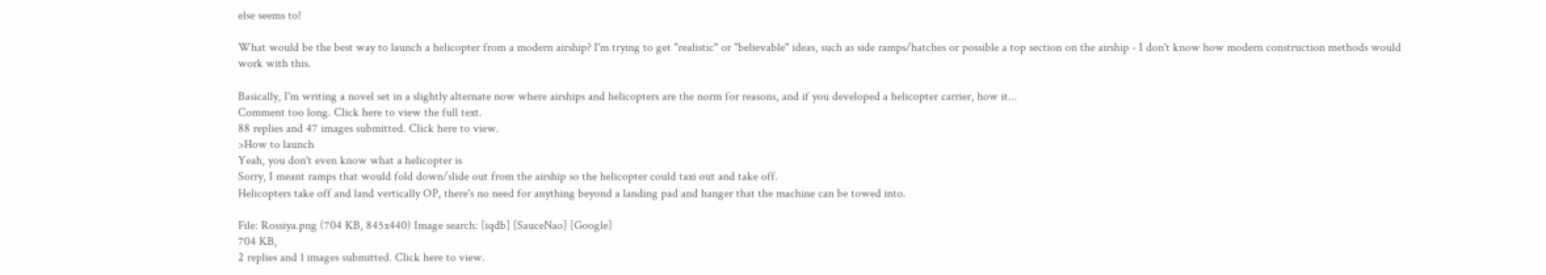else seems to!

What would be the best way to launch a helicopter from a modern airship? I'm trying to get "realistic" or "believable" ideas, such as side ramps/hatches or possible a top section on the airship - I don't know how modern construction methods would work with this.

Basically, I'm writing a novel set in a slightly alternate now where airships and helicopters are the norm for reasons, and if you developed a helicopter carrier, how it...
Comment too long. Click here to view the full text.
88 replies and 47 images submitted. Click here to view.
>How to launch
Yeah, you don't even know what a helicopter is
Sorry, I meant ramps that would fold down/slide out from the airship so the helicopter could taxi out and take off.
Helicopters take off and land vertically OP, there's no need for anything beyond a landing pad and hanger that the machine can be towed into.

File: Rossiya.png (704 KB, 845x440) Image search: [iqdb] [SauceNao] [Google]
704 KB,
2 replies and 1 images submitted. Click here to view.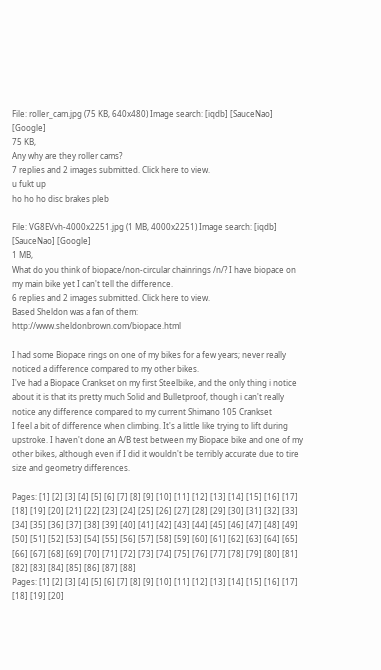File: roller_cam.jpg (75 KB, 640x480) Image search: [iqdb] [SauceNao] [Google]
75 KB,
Any why are they roller cams?
7 replies and 2 images submitted. Click here to view.
u fukt up
ho ho ho disc brakes pleb

File: VG8EVvh-4000x2251.jpg (1 MB, 4000x2251) Image search: [iqdb] [SauceNao] [Google]
1 MB,
What do you think of biopace/non-circular chainrings /n/? I have biopace on my main bike yet I can't tell the difference.
6 replies and 2 images submitted. Click here to view.
Based Sheldon was a fan of them: http://www.sheldonbrown.com/biopace.html

I had some Biopace rings on one of my bikes for a few years; never really noticed a difference compared to my other bikes.
I've had a Biopace Crankset on my first Steelbike, and the only thing i notice about it is that its pretty much Solid and Bulletproof, though i can't really notice any difference compared to my current Shimano 105 Crankset
I feel a bit of difference when climbing. It's a little like trying to lift during upstroke. I haven't done an A/B test between my Biopace bike and one of my other bikes, although even if I did it wouldn't be terribly accurate due to tire size and geometry differences.

Pages: [1] [2] [3] [4] [5] [6] [7] [8] [9] [10] [11] [12] [13] [14] [15] [16] [17] [18] [19] [20] [21] [22] [23] [24] [25] [26] [27] [28] [29] [30] [31] [32] [33] [34] [35] [36] [37] [38] [39] [40] [41] [42] [43] [44] [45] [46] [47] [48] [49] [50] [51] [52] [53] [54] [55] [56] [57] [58] [59] [60] [61] [62] [63] [64] [65] [66] [67] [68] [69] [70] [71] [72] [73] [74] [75] [76] [77] [78] [79] [80] [81] [82] [83] [84] [85] [86] [87] [88]
Pages: [1] [2] [3] [4] [5] [6] [7] [8] [9] [10] [11] [12] [13] [14] [15] [16] [17] [18] [19] [20]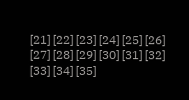[21] [22] [23] [24] [25] [26] [27] [28] [29] [30] [31] [32] [33] [34] [35]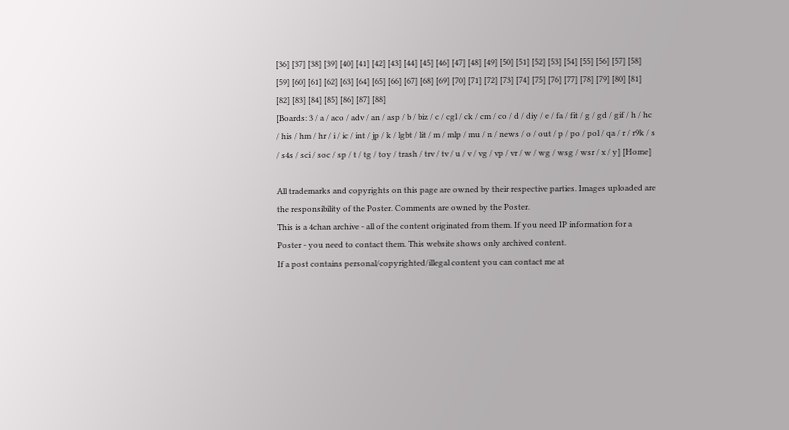[36] [37] [38] [39] [40] [41] [42] [43] [44] [45] [46] [47] [48] [49] [50] [51] [52] [53] [54] [55] [56] [57] [58] [59] [60] [61] [62] [63] [64] [65] [66] [67] [68] [69] [70] [71] [72] [73] [74] [75] [76] [77] [78] [79] [80] [81] [82] [83] [84] [85] [86] [87] [88]
[Boards: 3 / a / aco / adv / an / asp / b / biz / c / cgl / ck / cm / co / d / diy / e / fa / fit / g / gd / gif / h / hc / his / hm / hr / i / ic / int / jp / k / lgbt / lit / m / mlp / mu / n / news / o / out / p / po / pol / qa / r / r9k / s / s4s / sci / soc / sp / t / tg / toy / trash / trv / tv / u / v / vg / vp / vr / w / wg / wsg / wsr / x / y] [Home]

All trademarks and copyrights on this page are owned by their respective parties. Images uploaded are the responsibility of the Poster. Comments are owned by the Poster.
This is a 4chan archive - all of the content originated from them. If you need IP information for a Poster - you need to contact them. This website shows only archived content.
If a post contains personal/copyrighted/illegal content you can contact me at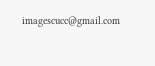imagescucc@gmail.com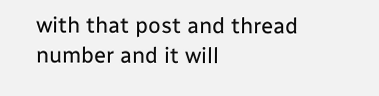with that post and thread number and it will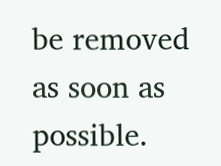be removed as soon as possible.